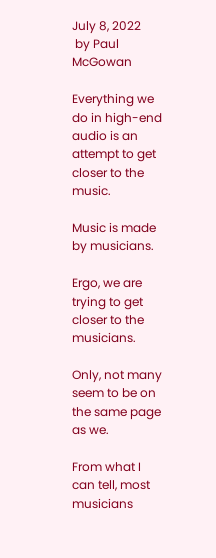July 8, 2022
 by Paul McGowan

Everything we do in high-end audio is an attempt to get closer to the music.

Music is made by musicians.

Ergo, we are trying to get closer to the musicians.

Only, not many seem to be on the same page as we.

From what I can tell, most musicians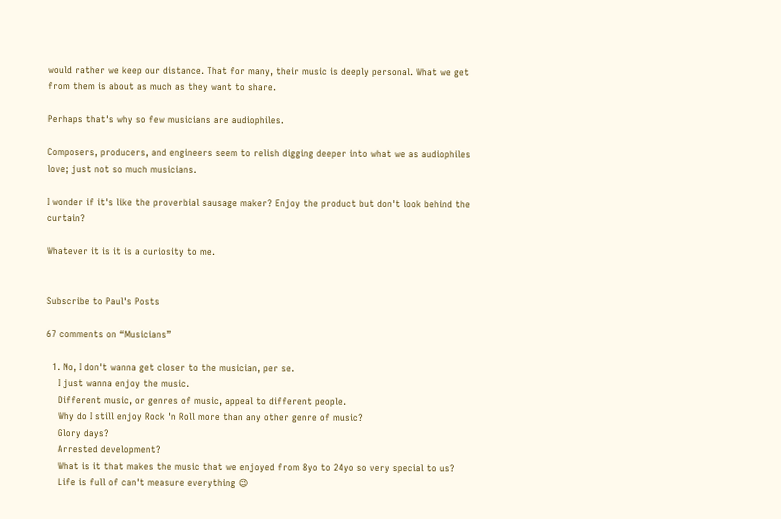would rather we keep our distance. That for many, their music is deeply personal. What we get from them is about as much as they want to share.

Perhaps that's why so few musicians are audiophiles.

Composers, producers, and engineers seem to relish digging deeper into what we as audiophiles love; just not so much musicians.

I wonder if it's like the proverbial sausage maker? Enjoy the product but don't look behind the curtain?

Whatever it is it is a curiosity to me.


Subscribe to Paul's Posts

67 comments on “Musicians”

  1. No, I don't wanna get closer to the musician, per se.
    I just wanna enjoy the music.
    Different music, or genres of music, appeal to different people.
    Why do I still enjoy Rock 'n Roll more than any other genre of music?
    Glory days?
    Arrested development?
    What is it that makes the music that we enjoyed from 8yo to 24yo so very special to us?
    Life is full of can't measure everything 😉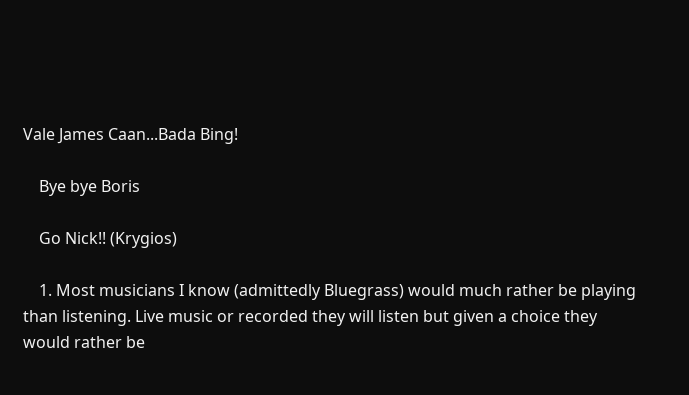Vale James Caan...Bada Bing!

    Bye bye Boris

    Go Nick!! (Krygios)

    1. Most musicians I know (admittedly Bluegrass) would much rather be playing than listening. Live music or recorded they will listen but given a choice they would rather be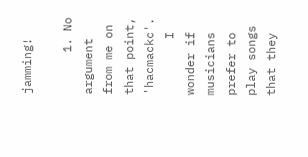jamming!

      1. No argument from me on that point, 'hacmackc'.
        I wonder if musicians prefer to play songs that they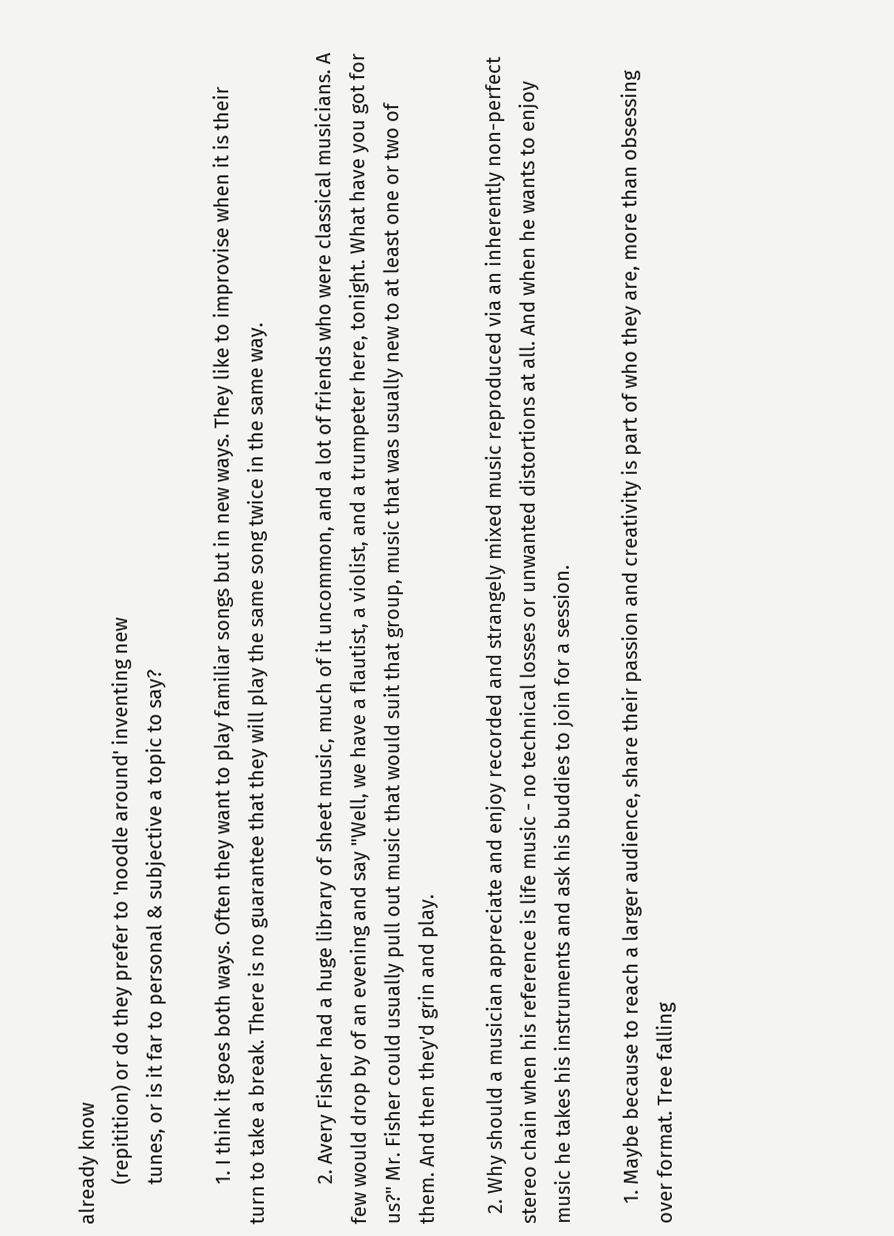already know
        (repitition) or do they prefer to 'noodle around' inventing new
        tunes, or is it far to personal & subjective a topic to say?

        1. I think it goes both ways. Often they want to play familiar songs but in new ways. They like to improvise when it is their turn to take a break. There is no guarantee that they will play the same song twice in the same way.

        2. Avery Fisher had a huge library of sheet music, much of it uncommon, and a lot of friends who were classical musicians. A few would drop by of an evening and say "Well, we have a flautist, a violist, and a trumpeter here, tonight. What have you got for us?" Mr. Fisher could usually pull out music that would suit that group, music that was usually new to at least one or two of them. And then they'd grin and play.

  2. Why should a musician appreciate and enjoy recorded and strangely mixed music reproduced via an inherently non-perfect stereo chain when his reference is life music - no technical losses or unwanted distortions at all. And when he wants to enjoy music he takes his instruments and ask his buddies to join for a session.

    1. Maybe because to reach a larger audience, share their passion and creativity is part of who they are, more than obsessing over format. Tree falling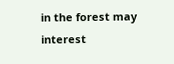in the forest may interest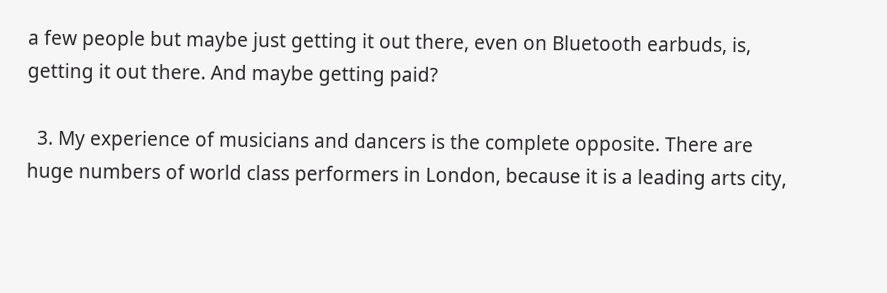a few people but maybe just getting it out there, even on Bluetooth earbuds, is, getting it out there. And maybe getting paid?

  3. My experience of musicians and dancers is the complete opposite. There are huge numbers of world class performers in London, because it is a leading arts city,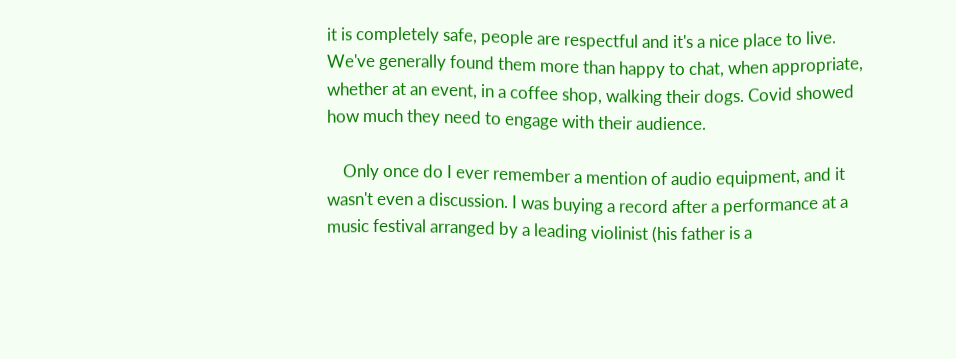it is completely safe, people are respectful and it's a nice place to live. We've generally found them more than happy to chat, when appropriate, whether at an event, in a coffee shop, walking their dogs. Covid showed how much they need to engage with their audience.

    Only once do I ever remember a mention of audio equipment, and it wasn't even a discussion. I was buying a record after a performance at a music festival arranged by a leading violinist (his father is a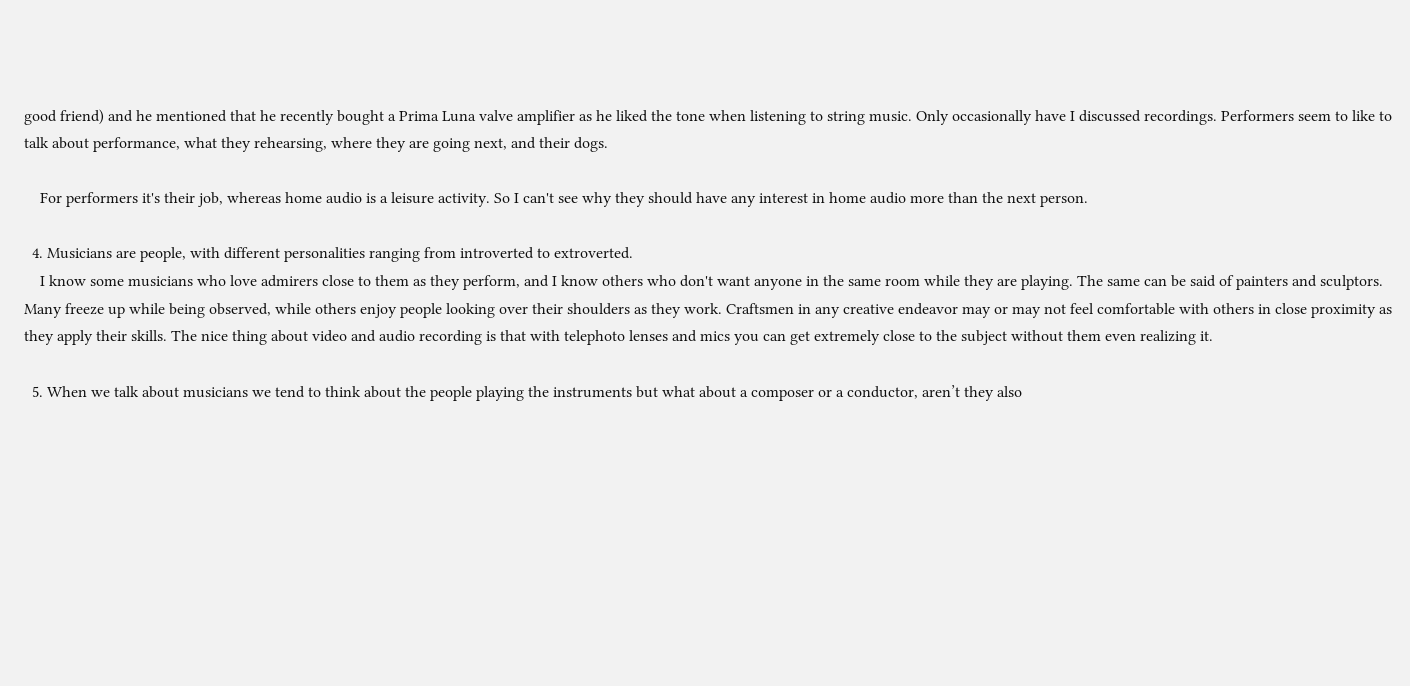good friend) and he mentioned that he recently bought a Prima Luna valve amplifier as he liked the tone when listening to string music. Only occasionally have I discussed recordings. Performers seem to like to talk about performance, what they rehearsing, where they are going next, and their dogs.

    For performers it's their job, whereas home audio is a leisure activity. So I can't see why they should have any interest in home audio more than the next person.

  4. Musicians are people, with different personalities ranging from introverted to extroverted.
    I know some musicians who love admirers close to them as they perform, and I know others who don't want anyone in the same room while they are playing. The same can be said of painters and sculptors. Many freeze up while being observed, while others enjoy people looking over their shoulders as they work. Craftsmen in any creative endeavor may or may not feel comfortable with others in close proximity as they apply their skills. The nice thing about video and audio recording is that with telephoto lenses and mics you can get extremely close to the subject without them even realizing it.

  5. When we talk about musicians we tend to think about the people playing the instruments but what about a composer or a conductor, aren’t they also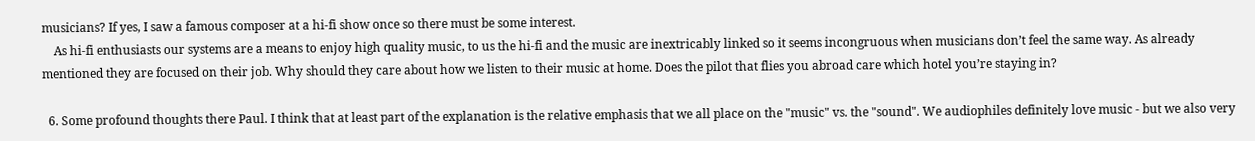musicians? If yes, I saw a famous composer at a hi-fi show once so there must be some interest.
    As hi-fi enthusiasts our systems are a means to enjoy high quality music, to us the hi-fi and the music are inextricably linked so it seems incongruous when musicians don’t feel the same way. As already mentioned they are focused on their job. Why should they care about how we listen to their music at home. Does the pilot that flies you abroad care which hotel you’re staying in?

  6. Some profound thoughts there Paul. I think that at least part of the explanation is the relative emphasis that we all place on the "music" vs. the "sound". We audiophiles definitely love music - but we also very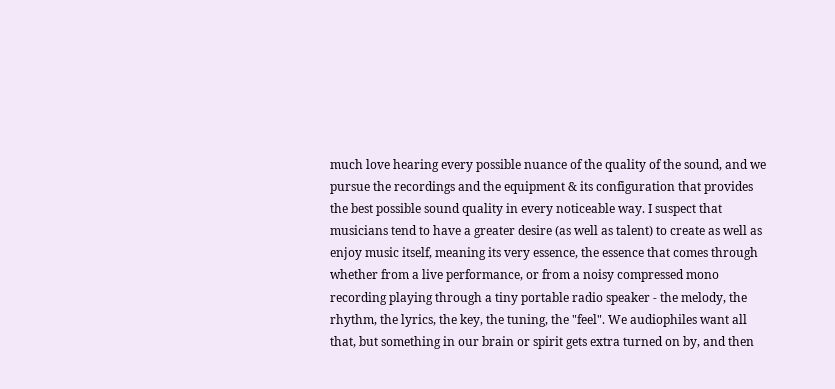much love hearing every possible nuance of the quality of the sound, and we pursue the recordings and the equipment & its configuration that provides the best possible sound quality in every noticeable way. I suspect that musicians tend to have a greater desire (as well as talent) to create as well as enjoy music itself, meaning its very essence, the essence that comes through whether from a live performance, or from a noisy compressed mono recording playing through a tiny portable radio speaker - the melody, the rhythm, the lyrics, the key, the tuning, the "feel". We audiophiles want all that, but something in our brain or spirit gets extra turned on by, and then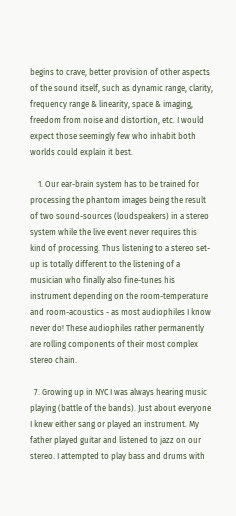begins to crave, better provision of other aspects of the sound itself, such as dynamic range, clarity, frequency range & linearity, space & imaging, freedom from noise and distortion, etc. I would expect those seemingly few who inhabit both worlds could explain it best.

    1. Our ear-brain system has to be trained for processing the phantom images being the result of two sound-sources (loudspeakers) in a stereo system while the live event never requires this kind of processing. Thus listening to a stereo set-up is totally different to the listening of a musician who finally also fine-tunes his instrument depending on the room-temperature and room-acoustics - as most audiophiles I know never do! These audiophiles rather permanently are rolling components of their most complex stereo chain.

  7. Growing up in NYC I was always hearing music playing (battle of the bands). Just about everyone I knew either sang or played an instrument. My father played guitar and listened to jazz on our stereo. I attempted to play bass and drums with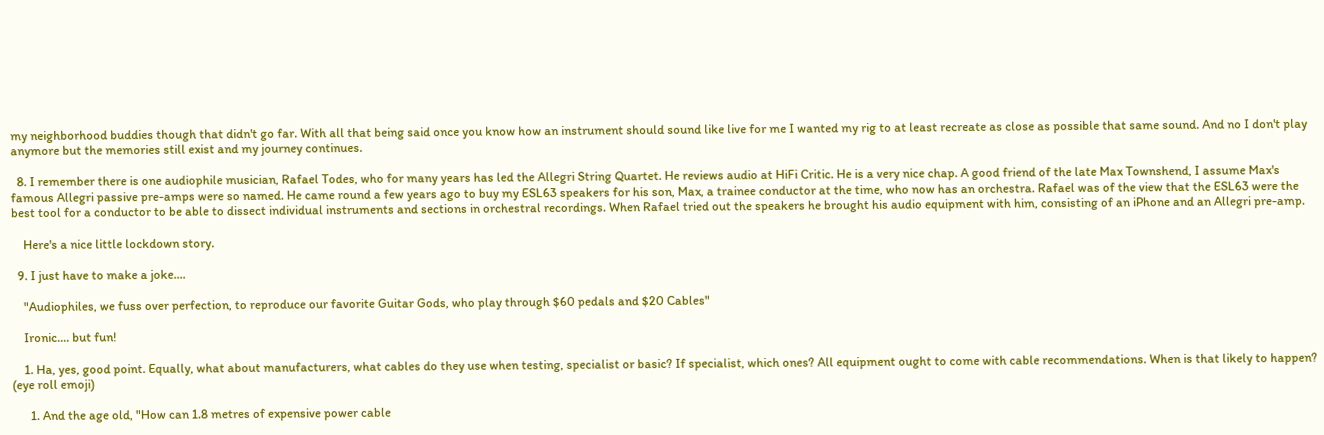my neighborhood buddies though that didn't go far. With all that being said once you know how an instrument should sound like live for me I wanted my rig to at least recreate as close as possible that same sound. And no I don't play anymore but the memories still exist and my journey continues.

  8. I remember there is one audiophile musician, Rafael Todes, who for many years has led the Allegri String Quartet. He reviews audio at HiFi Critic. He is a very nice chap. A good friend of the late Max Townshend, I assume Max's famous Allegri passive pre-amps were so named. He came round a few years ago to buy my ESL63 speakers for his son, Max, a trainee conductor at the time, who now has an orchestra. Rafael was of the view that the ESL63 were the best tool for a conductor to be able to dissect individual instruments and sections in orchestral recordings. When Rafael tried out the speakers he brought his audio equipment with him, consisting of an iPhone and an Allegri pre-amp.

    Here's a nice little lockdown story.

  9. I just have to make a joke....

    "Audiophiles, we fuss over perfection, to reproduce our favorite Guitar Gods, who play through $60 pedals and $20 Cables"

    Ironic.... but fun!

    1. Ha, yes, good point. Equally, what about manufacturers, what cables do they use when testing, specialist or basic? If specialist, which ones? All equipment ought to come with cable recommendations. When is that likely to happen? (eye roll emoji)

      1. And the age old, "How can 1.8 metres of expensive power cable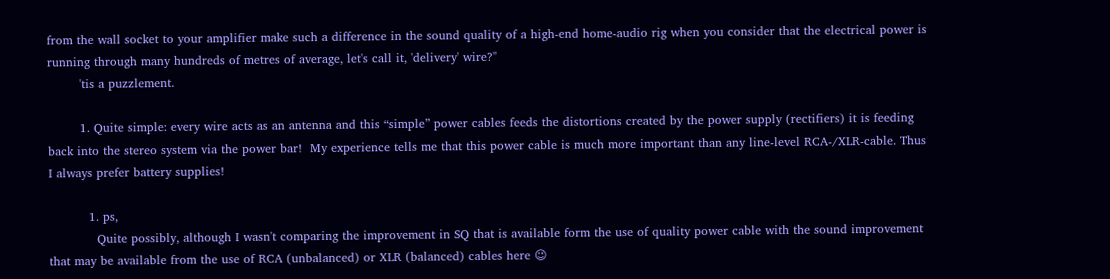from the wall socket to your amplifier make such a difference in the sound quality of a high-end home-audio rig when you consider that the electrical power is running through many hundreds of metres of average, let's call it, 'delivery' wire?"
        'tis a puzzlement.

        1. Quite simple: every wire acts as an antenna and this “simple” power cables feeds the distortions created by the power supply (rectifiers) it is feeding back into the stereo system via the power bar!  My experience tells me that this power cable is much more important than any line-level RCA-/XLR-cable. Thus I always prefer battery supplies!

          1. ps,
            Quite possibly, although I wasn't comparing the improvement in SQ that is available form the use of quality power cable with the sound improvement that may be available from the use of RCA (unbalanced) or XLR (balanced) cables here 😉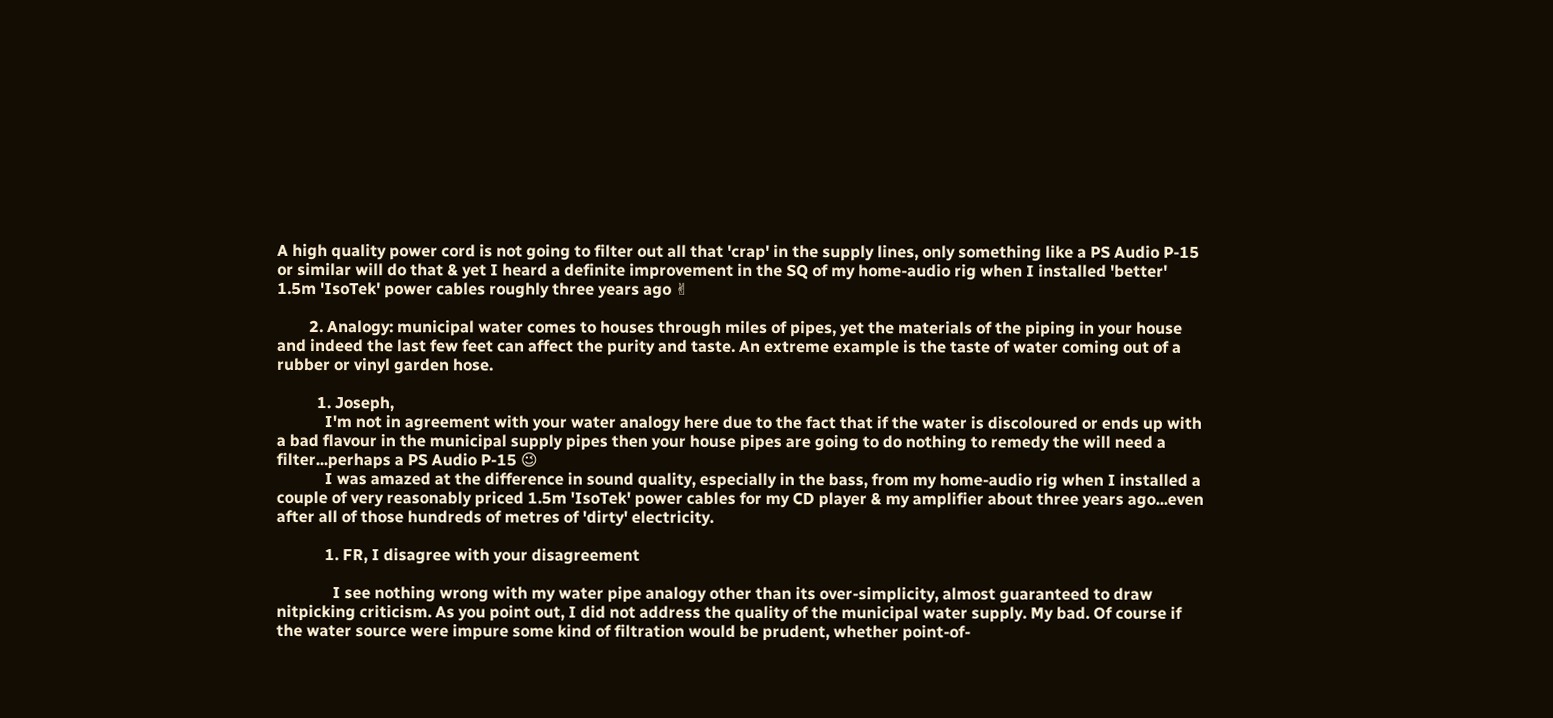A high quality power cord is not going to filter out all that 'crap' in the supply lines, only something like a PS Audio P-15 or similar will do that & yet I heard a definite improvement in the SQ of my home-audio rig when I installed 'better' 1.5m 'IsoTek' power cables roughly three years ago ✌

        2. Analogy: municipal water comes to houses through miles of pipes, yet the materials of the piping in your house and indeed the last few feet can affect the purity and taste. An extreme example is the taste of water coming out of a rubber or vinyl garden hose.

          1. Joseph,
            I'm not in agreement with your water analogy here due to the fact that if the water is discoloured or ends up with a bad flavour in the municipal supply pipes then your house pipes are going to do nothing to remedy the will need a filter...perhaps a PS Audio P-15 😉
            I was amazed at the difference in sound quality, especially in the bass, from my home-audio rig when I installed a couple of very reasonably priced 1.5m 'IsoTek' power cables for my CD player & my amplifier about three years ago...even after all of those hundreds of metres of 'dirty' electricity.

            1. FR, I disagree with your disagreement

              I see nothing wrong with my water pipe analogy other than its over-simplicity, almost guaranteed to draw nitpicking criticism. As you point out, I did not address the quality of the municipal water supply. My bad. Of course if the water source were impure some kind of filtration would be prudent, whether point-of-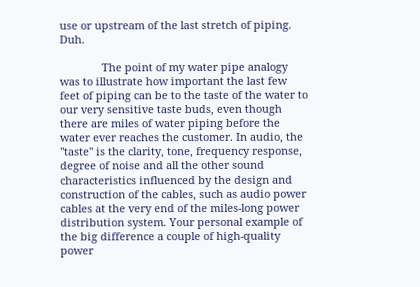use or upstream of the last stretch of piping. Duh.

              The point of my water pipe analogy was to illustrate how important the last few feet of piping can be to the taste of the water to our very sensitive taste buds, even though there are miles of water piping before the water ever reaches the customer. In audio, the "taste" is the clarity, tone, frequency response, degree of noise and all the other sound characteristics influenced by the design and construction of the cables, such as audio power cables at the very end of the miles-long power distribution system. Your personal example of the big difference a couple of high-quality power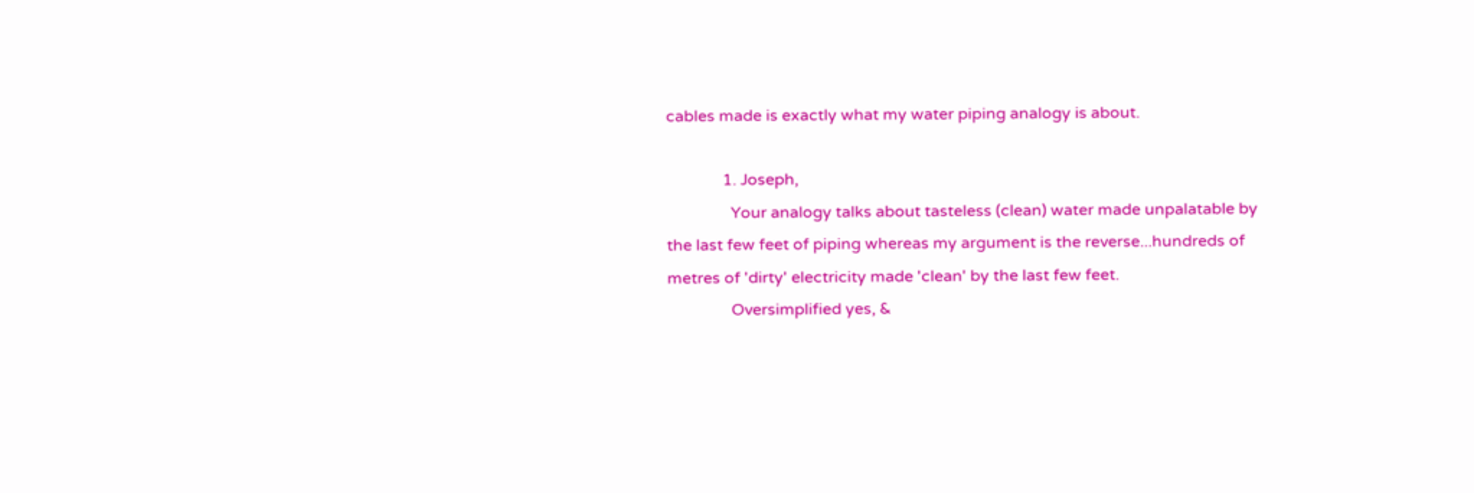cables made is exactly what my water piping analogy is about.

              1. Joseph,
                Your analogy talks about tasteless (clean) water made unpalatable by the last few feet of piping whereas my argument is the reverse...hundreds of metres of 'dirty' electricity made 'clean' by the last few feet.
                Oversimplified yes, &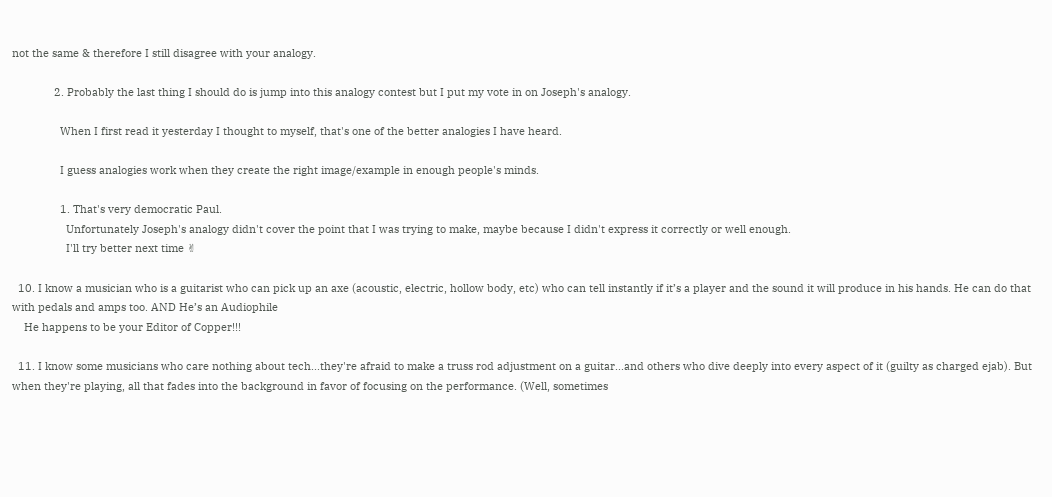not the same & therefore I still disagree with your analogy.

              2. Probably the last thing I should do is jump into this analogy contest but I put my vote in on Joseph's analogy.

                When I first read it yesterday I thought to myself, that's one of the better analogies I have heard.

                I guess analogies work when they create the right image/example in enough people's minds.

                1. That's very democratic Paul.
                  Unfortunately Joseph's analogy didn't cover the point that I was trying to make, maybe because I didn't express it correctly or well enough.
                  I'll try better next time ✌

  10. I know a musician who is a guitarist who can pick up an axe (acoustic, electric, hollow body, etc) who can tell instantly if it’s a player and the sound it will produce in his hands. He can do that with pedals and amps too. AND He’s an Audiophile
    He happens to be your Editor of Copper!!!

  11. I know some musicians who care nothing about tech...they're afraid to make a truss rod adjustment on a guitar...and others who dive deeply into every aspect of it (guilty as charged ejab). But when they're playing, all that fades into the background in favor of focusing on the performance. (Well, sometimes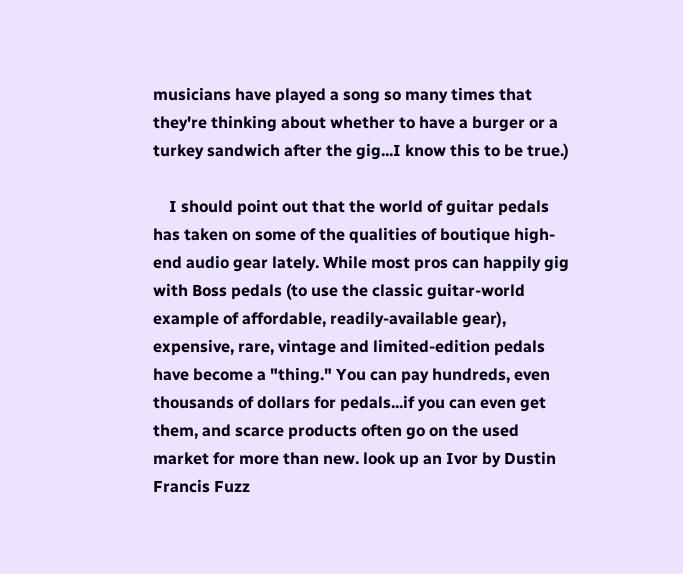musicians have played a song so many times that they're thinking about whether to have a burger or a turkey sandwich after the gig...I know this to be true.)

    I should point out that the world of guitar pedals has taken on some of the qualities of boutique high-end audio gear lately. While most pros can happily gig with Boss pedals (to use the classic guitar-world example of affordable, readily-available gear), expensive, rare, vintage and limited-edition pedals have become a "thing." You can pay hundreds, even thousands of dollars for pedals...if you can even get them, and scarce products often go on the used market for more than new. look up an Ivor by Dustin Francis Fuzz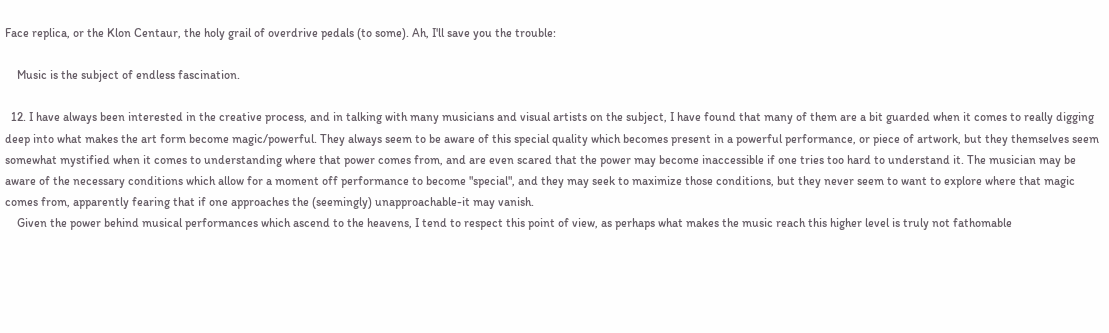Face replica, or the Klon Centaur, the holy grail of overdrive pedals (to some). Ah, I'll save you the trouble:

    Music is the subject of endless fascination.

  12. I have always been interested in the creative process, and in talking with many musicians and visual artists on the subject, I have found that many of them are a bit guarded when it comes to really digging deep into what makes the art form become magic/powerful. They always seem to be aware of this special quality which becomes present in a powerful performance, or piece of artwork, but they themselves seem somewhat mystified when it comes to understanding where that power comes from, and are even scared that the power may become inaccessible if one tries too hard to understand it. The musician may be aware of the necessary conditions which allow for a moment off performance to become "special", and they may seek to maximize those conditions, but they never seem to want to explore where that magic comes from, apparently fearing that if one approaches the (seemingly) unapproachable-it may vanish.
    Given the power behind musical performances which ascend to the heavens, I tend to respect this point of view, as perhaps what makes the music reach this higher level is truly not fathomable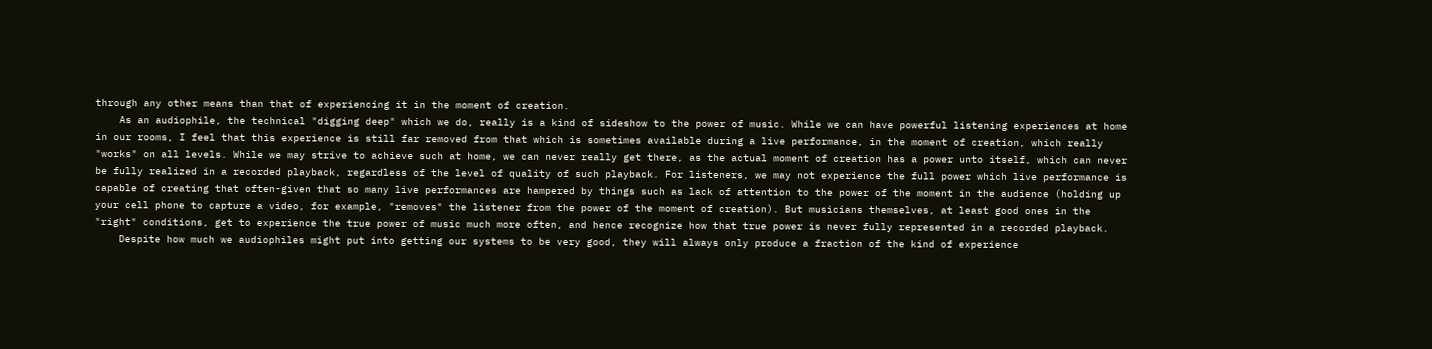through any other means than that of experiencing it in the moment of creation.
    As an audiophile, the technical "digging deep" which we do, really is a kind of sideshow to the power of music. While we can have powerful listening experiences at home in our rooms, I feel that this experience is still far removed from that which is sometimes available during a live performance, in the moment of creation, which really "works" on all levels. While we may strive to achieve such at home, we can never really get there, as the actual moment of creation has a power unto itself, which can never be fully realized in a recorded playback, regardless of the level of quality of such playback. For listeners, we may not experience the full power which live performance is capable of creating that often-given that so many live performances are hampered by things such as lack of attention to the power of the moment in the audience (holding up your cell phone to capture a video, for example, "removes" the listener from the power of the moment of creation). But musicians themselves, at least good ones in the "right" conditions, get to experience the true power of music much more often, and hence recognize how that true power is never fully represented in a recorded playback.
    Despite how much we audiophiles might put into getting our systems to be very good, they will always only produce a fraction of the kind of experience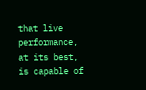that live performance, at its best, is capable of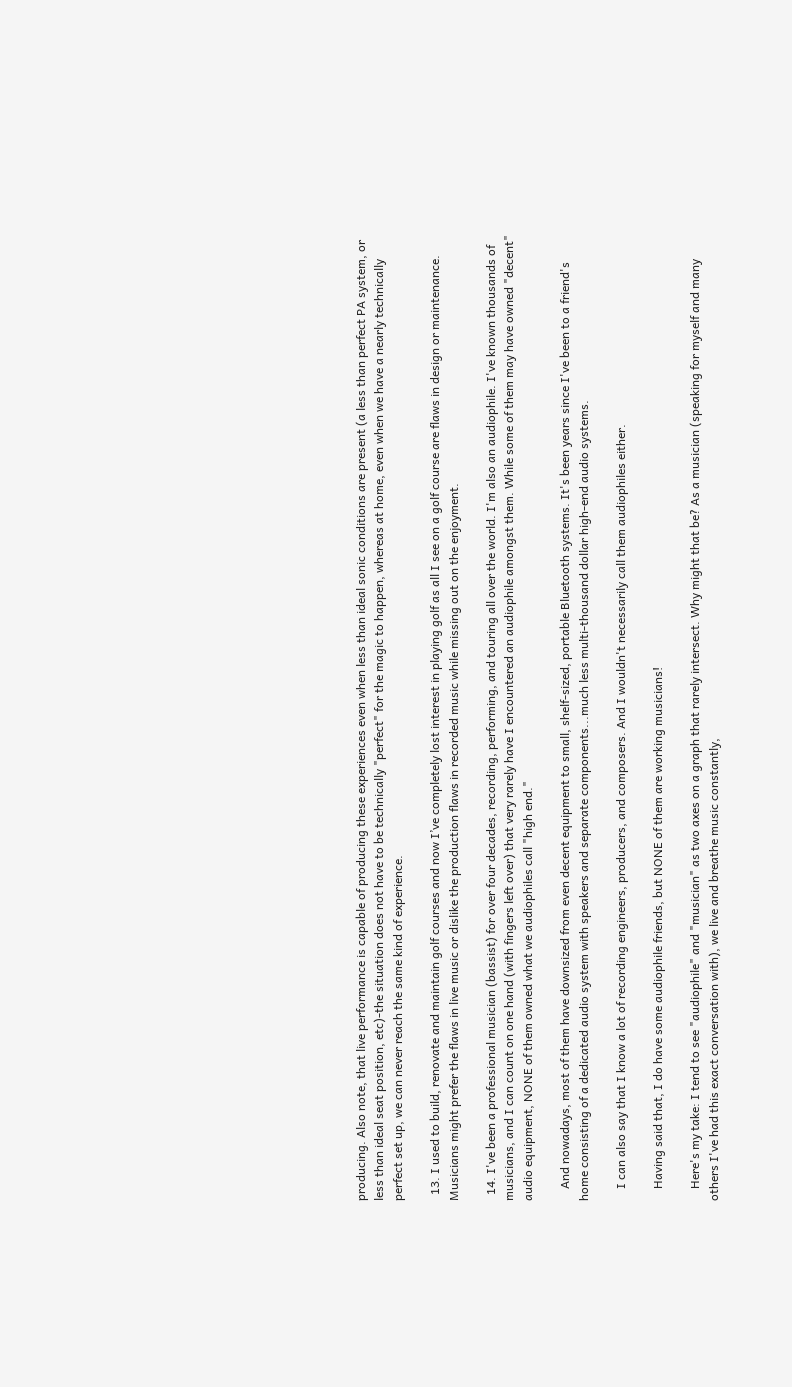producing. Also note, that live performance is capable of producing these experiences even when less than ideal sonic conditions are present (a less than perfect PA system, or less than ideal seat position, etc)-the situation does not have to be technically "perfect" for the magic to happen, whereas at home, even when we have a nearly technically perfect set up, we can never reach the same kind of experience.

  13. I used to build, renovate and maintain golf courses and now I’ve completely lost interest in playing golf as all I see on a golf course are flaws in design or maintenance. Musicians might prefer the flaws in live music or dislike the production flaws in recorded music while missing out on the enjoyment.

  14. I've been a professional musician (bassist) for over four decades, recording, performing, and touring all over the world. I'm also an audiophile. I've known thousands of musicians, and I can count on one hand (with fingers left over) that very rarely have I encountered an audiophile amongst them. While some of them may have owned "decent" audio equipment, NONE of them owned what we audiophiles call "high end."

    And nowadays, most of them have downsized from even decent equipment to small, shelf-sized, portable Bluetooth systems. It's been years since I've been to a friend's home consisting of a dedicated audio system with speakers and separate components...much less multi-thousand dollar high-end audio systems.

    I can also say that I know a lot of recording engineers, producers, and composers. And I wouldn't necessarily call them audiophiles either.

    Having said that, I do have some audiophile friends, but NONE of them are working musicians!

    Here's my take: I tend to see "audiophile" and "musician" as two axes on a graph that rarely intersect. Why might that be? As a musician (speaking for myself and many others I've had this exact conversation with), we live and breathe music constantly,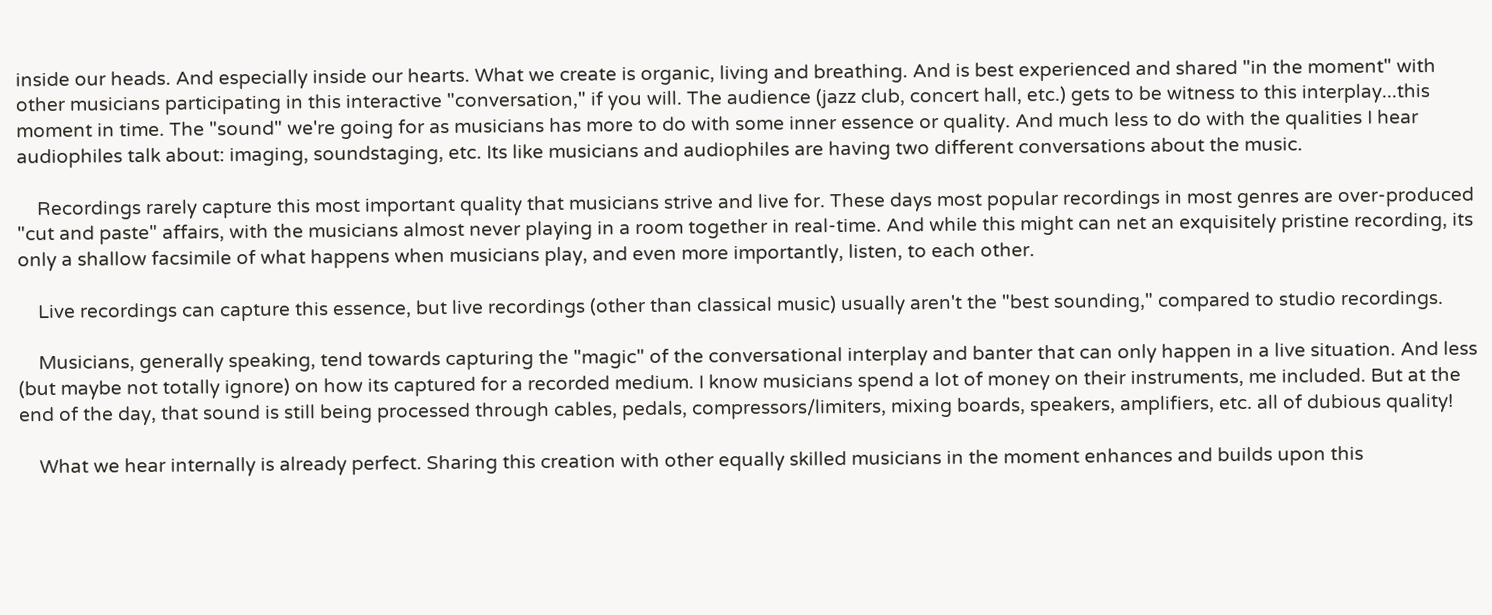inside our heads. And especially inside our hearts. What we create is organic, living and breathing. And is best experienced and shared "in the moment" with other musicians participating in this interactive "conversation," if you will. The audience (jazz club, concert hall, etc.) gets to be witness to this interplay...this moment in time. The "sound" we're going for as musicians has more to do with some inner essence or quality. And much less to do with the qualities I hear audiophiles talk about: imaging, soundstaging, etc. Its like musicians and audiophiles are having two different conversations about the music.

    Recordings rarely capture this most important quality that musicians strive and live for. These days most popular recordings in most genres are over-produced "cut and paste" affairs, with the musicians almost never playing in a room together in real-time. And while this might can net an exquisitely pristine recording, its only a shallow facsimile of what happens when musicians play, and even more importantly, listen, to each other.

    Live recordings can capture this essence, but live recordings (other than classical music) usually aren't the "best sounding," compared to studio recordings.

    Musicians, generally speaking, tend towards capturing the "magic" of the conversational interplay and banter that can only happen in a live situation. And less (but maybe not totally ignore) on how its captured for a recorded medium. I know musicians spend a lot of money on their instruments, me included. But at the end of the day, that sound is still being processed through cables, pedals, compressors/limiters, mixing boards, speakers, amplifiers, etc. all of dubious quality!

    What we hear internally is already perfect. Sharing this creation with other equally skilled musicians in the moment enhances and builds upon this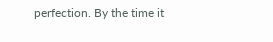perfection. By the time it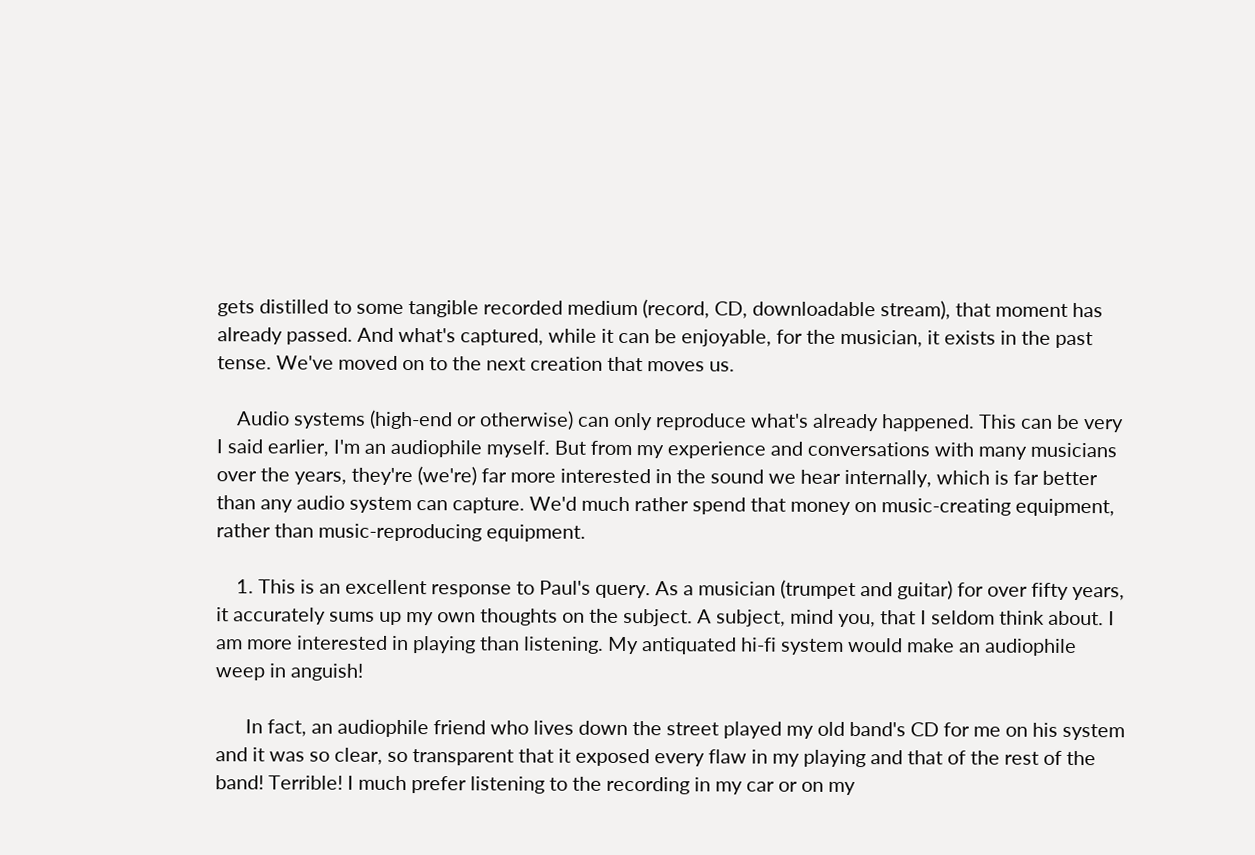gets distilled to some tangible recorded medium (record, CD, downloadable stream), that moment has already passed. And what's captured, while it can be enjoyable, for the musician, it exists in the past tense. We've moved on to the next creation that moves us.

    Audio systems (high-end or otherwise) can only reproduce what's already happened. This can be very I said earlier, I'm an audiophile myself. But from my experience and conversations with many musicians over the years, they're (we're) far more interested in the sound we hear internally, which is far better than any audio system can capture. We'd much rather spend that money on music-creating equipment, rather than music-reproducing equipment.

    1. This is an excellent response to Paul's query. As a musician (trumpet and guitar) for over fifty years, it accurately sums up my own thoughts on the subject. A subject, mind you, that I seldom think about. I am more interested in playing than listening. My antiquated hi-fi system would make an audiophile weep in anguish!

      In fact, an audiophile friend who lives down the street played my old band's CD for me on his system and it was so clear, so transparent that it exposed every flaw in my playing and that of the rest of the band! Terrible! I much prefer listening to the recording in my car or on my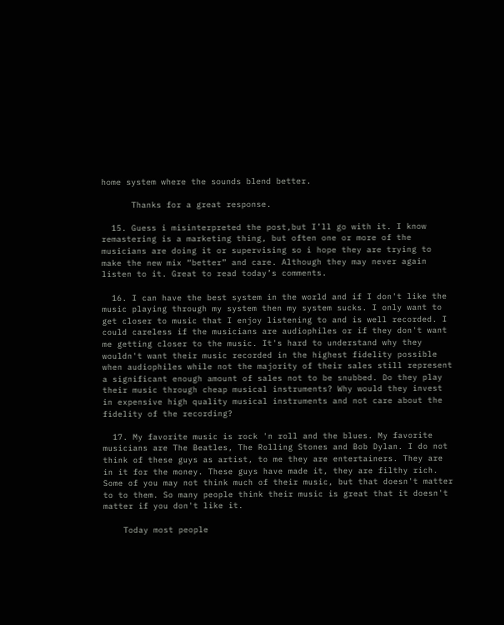home system where the sounds blend better.

      Thanks for a great response.

  15. Guess i misinterpreted the post,but I’ll go with it. I know remastering is a marketing thing, but often one or more of the musicians are doing it or supervising so i hope they are trying to make the new mix “better” and care. Although they may never again listen to it. Great to read today’s comments.

  16. I can have the best system in the world and if I don't like the music playing through my system then my system sucks. I only want to get closer to music that I enjoy listening to and is well recorded. I could careless if the musicians are audiophiles or if they don't want me getting closer to the music. It's hard to understand why they wouldn't want their music recorded in the highest fidelity possible when audiophiles while not the majority of their sales still represent a significant enough amount of sales not to be snubbed. Do they play their music through cheap musical instruments? Why would they invest in expensive high quality musical instruments and not care about the fidelity of the recording?

  17. My favorite music is rock 'n roll and the blues. My favorite musicians are The Beatles, The Rolling Stones and Bob Dylan. I do not think of these guys as artist, to me they are entertainers. They are in it for the money. These guys have made it, they are filthy rich. Some of you may not think much of their music, but that doesn't matter to to them. So many people think their music is great that it doesn't matter if you don't like it.

    Today most people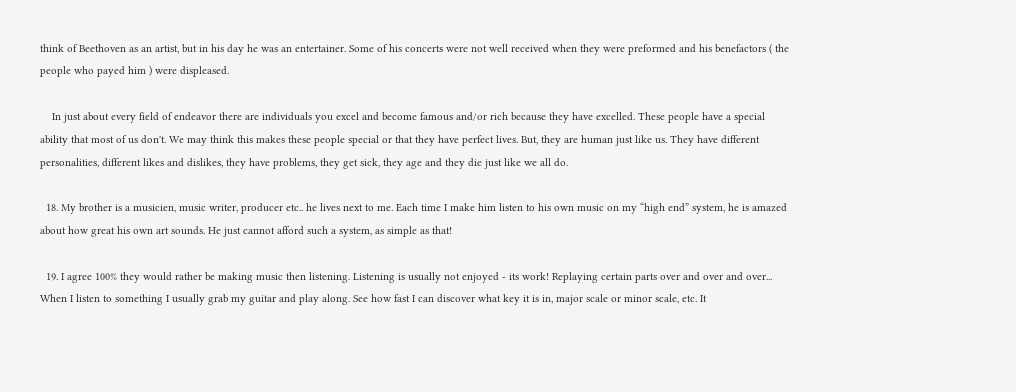think of Beethoven as an artist, but in his day he was an entertainer. Some of his concerts were not well received when they were preformed and his benefactors ( the people who payed him ) were displeased.

    In just about every field of endeavor there are individuals you excel and become famous and/or rich because they have excelled. These people have a special ability that most of us don't. We may think this makes these people special or that they have perfect lives. But, they are human just like us. They have different personalities, different likes and dislikes, they have problems, they get sick, they age and they die just like we all do.

  18. My brother is a musicien, music writer, producer etc.. he lives next to me. Each time I make him listen to his own music on my “high end” system, he is amazed about how great his own art sounds. He just cannot afford such a system, as simple as that!

  19. I agree 100% they would rather be making music then listening. Listening is usually not enjoyed - its work! Replaying certain parts over and over and over... When I listen to something I usually grab my guitar and play along. See how fast I can discover what key it is in, major scale or minor scale, etc. It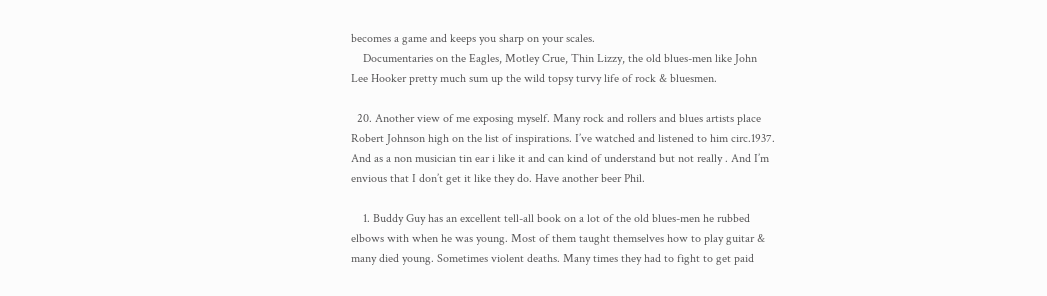becomes a game and keeps you sharp on your scales.
    Documentaries on the Eagles, Motley Crue, Thin Lizzy, the old blues-men like John Lee Hooker pretty much sum up the wild topsy turvy life of rock & bluesmen.

  20. Another view of me exposing myself. Many rock and rollers and blues artists place Robert Johnson high on the list of inspirations. I’ve watched and listened to him circ.1937. And as a non musician tin ear i like it and can kind of understand but not really . And I’m envious that I don’t get it like they do. Have another beer Phil.

    1. Buddy Guy has an excellent tell-all book on a lot of the old blues-men he rubbed elbows with when he was young. Most of them taught themselves how to play guitar & many died young. Sometimes violent deaths. Many times they had to fight to get paid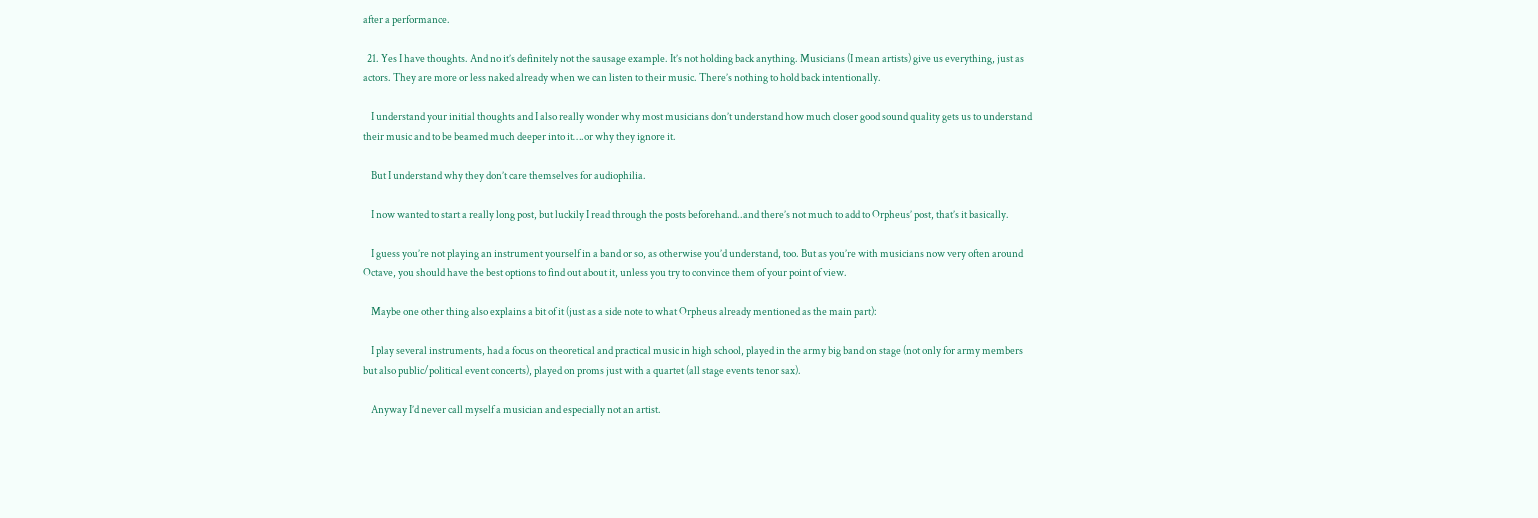after a performance.

  21. Yes I have thoughts. And no it’s definitely not the sausage example. It’s not holding back anything. Musicians (I mean artists) give us everything, just as actors. They are more or less naked already when we can listen to their music. There’s nothing to hold back intentionally.

    I understand your initial thoughts and I also really wonder why most musicians don’t understand how much closer good sound quality gets us to understand their music and to be beamed much deeper into it….or why they ignore it.

    But I understand why they don’t care themselves for audiophilia.

    I now wanted to start a really long post, but luckily I read through the posts beforehand..and there’s not much to add to Orpheus’ post, that’s it basically.

    I guess you’re not playing an instrument yourself in a band or so, as otherwise you’d understand, too. But as you’re with musicians now very often around Octave, you should have the best options to find out about it, unless you try to convince them of your point of view.

    Maybe one other thing also explains a bit of it (just as a side note to what Orpheus already mentioned as the main part):

    I play several instruments, had a focus on theoretical and practical music in high school, played in the army big band on stage (not only for army members but also public/political event concerts), played on proms just with a quartet (all stage events tenor sax).

    Anyway I’d never call myself a musician and especially not an artist.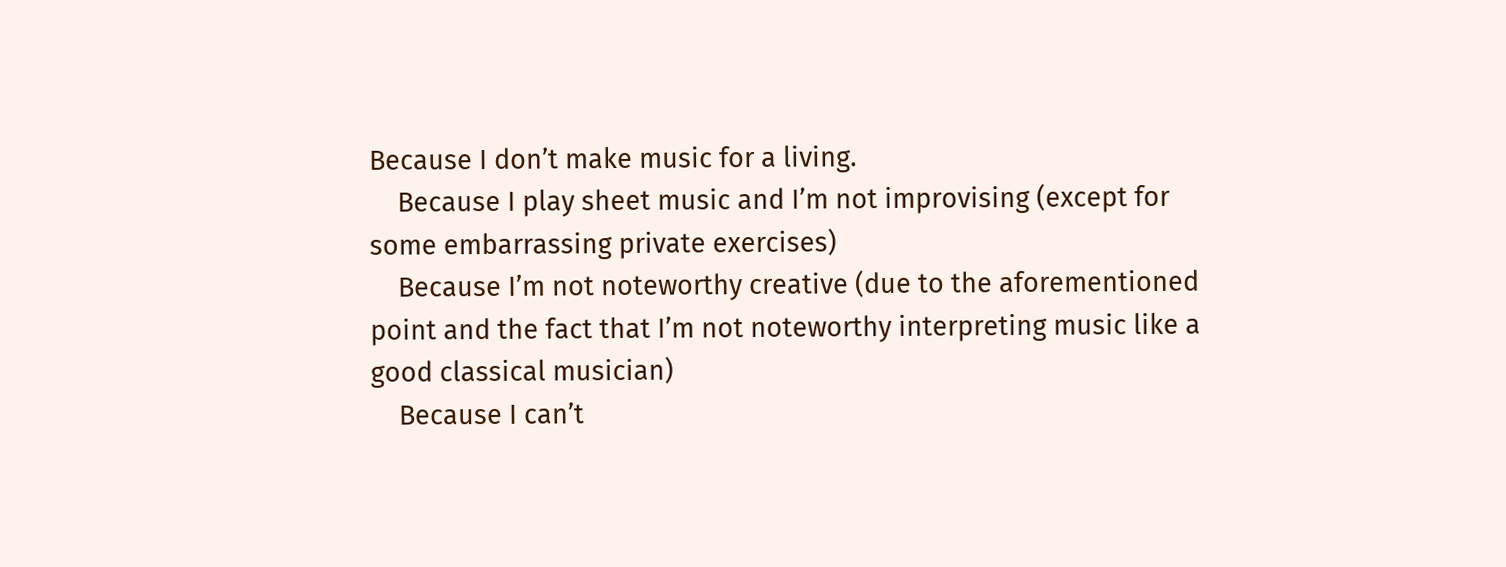Because I don’t make music for a living.
    Because I play sheet music and I’m not improvising (except for some embarrassing private exercises)
    Because I’m not noteworthy creative (due to the aforementioned point and the fact that I’m not noteworthy interpreting music like a good classical musician)
    Because I can’t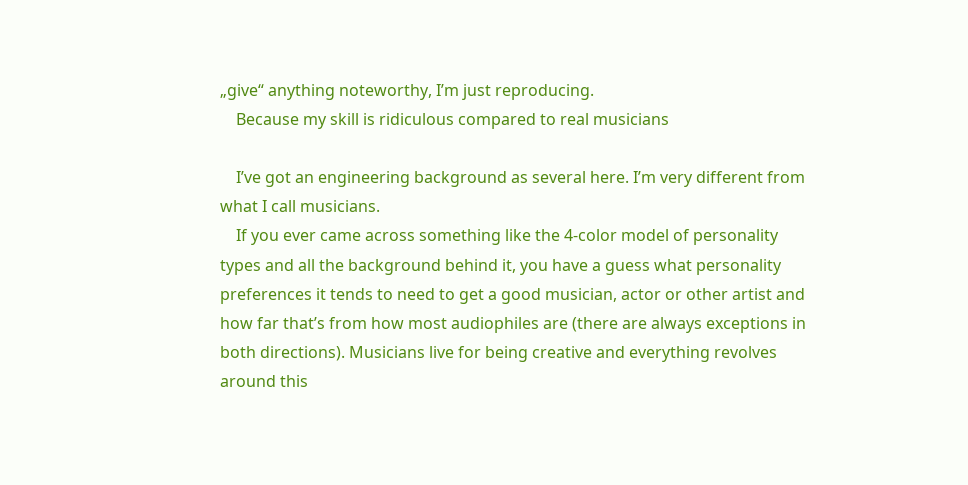„give“ anything noteworthy, I’m just reproducing.
    Because my skill is ridiculous compared to real musicians

    I’ve got an engineering background as several here. I’m very different from what I call musicians.
    If you ever came across something like the 4-color model of personality types and all the background behind it, you have a guess what personality preferences it tends to need to get a good musician, actor or other artist and how far that’s from how most audiophiles are (there are always exceptions in both directions). Musicians live for being creative and everything revolves around this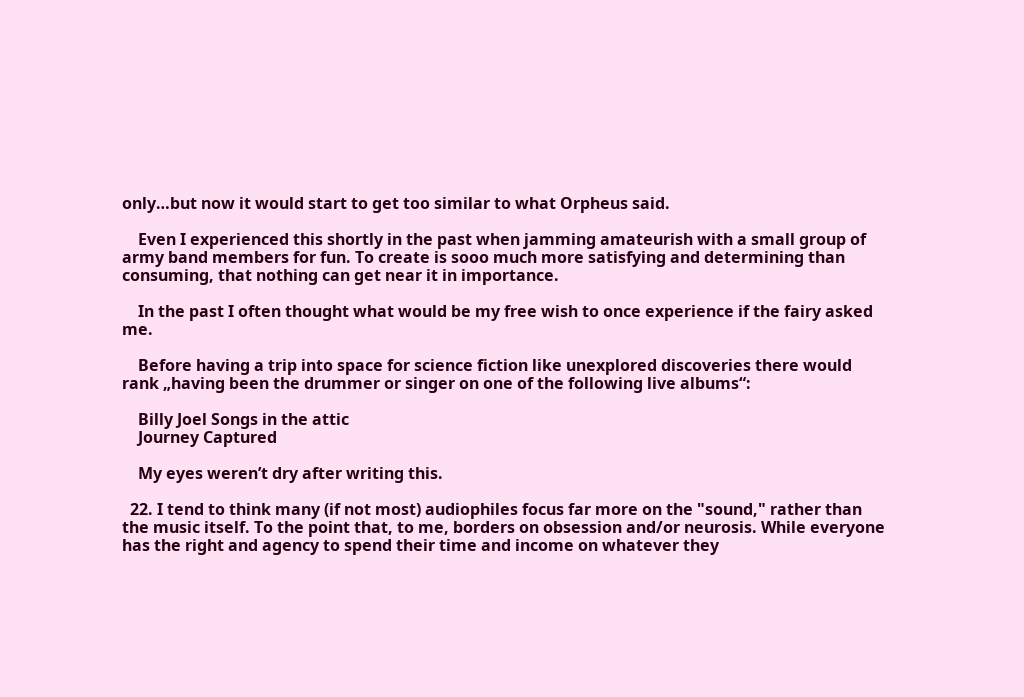only…but now it would start to get too similar to what Orpheus said.

    Even I experienced this shortly in the past when jamming amateurish with a small group of army band members for fun. To create is sooo much more satisfying and determining than consuming, that nothing can get near it in importance.

    In the past I often thought what would be my free wish to once experience if the fairy asked me.

    Before having a trip into space for science fiction like unexplored discoveries there would rank „having been the drummer or singer on one of the following live albums“:

    Billy Joel Songs in the attic
    Journey Captured

    My eyes weren’t dry after writing this.

  22. I tend to think many (if not most) audiophiles focus far more on the "sound," rather than the music itself. To the point that, to me, borders on obsession and/or neurosis. While everyone has the right and agency to spend their time and income on whatever they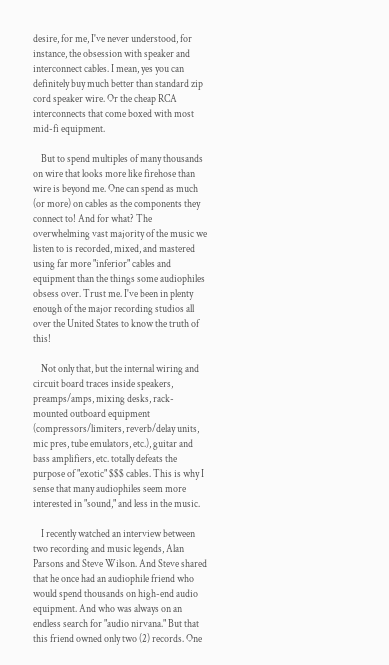desire, for me, I've never understood, for instance, the obsession with speaker and interconnect cables. I mean, yes you can definitely buy much better than standard zip cord speaker wire. Or the cheap RCA interconnects that come boxed with most mid-fi equipment.

    But to spend multiples of many thousands on wire that looks more like firehose than wire is beyond me. One can spend as much (or more) on cables as the components they connect to! And for what? The overwhelming vast majority of the music we listen to is recorded, mixed, and mastered using far more "inferior" cables and equipment than the things some audiophiles obsess over. Trust me. I've been in plenty enough of the major recording studios all over the United States to know the truth of this!

    Not only that, but the internal wiring and circuit board traces inside speakers, preamps/amps, mixing desks, rack-mounted outboard equipment (compressors/limiters, reverb/delay units, mic pres, tube emulators, etc.), guitar and bass amplifiers, etc. totally defeats the purpose of "exotic" $$$ cables. This is why I sense that many audiophiles seem more interested in "sound," and less in the music.

    I recently watched an interview between two recording and music legends, Alan Parsons and Steve Wilson. And Steve shared that he once had an audiophile friend who would spend thousands on high-end audio equipment. And who was always on an endless search for "audio nirvana." But that this friend owned only two (2) records. One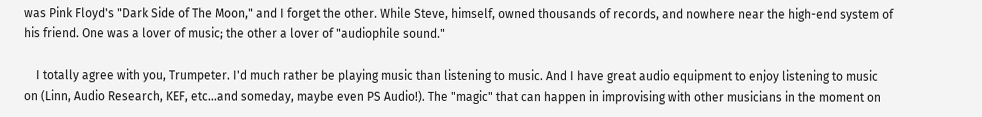was Pink Floyd's "Dark Side of The Moon," and I forget the other. While Steve, himself, owned thousands of records, and nowhere near the high-end system of his friend. One was a lover of music; the other a lover of "audiophile sound."

    I totally agree with you, Trumpeter. I'd much rather be playing music than listening to music. And I have great audio equipment to enjoy listening to music on (Linn, Audio Research, KEF, etc...and someday, maybe even PS Audio!). The "magic" that can happen in improvising with other musicians in the moment on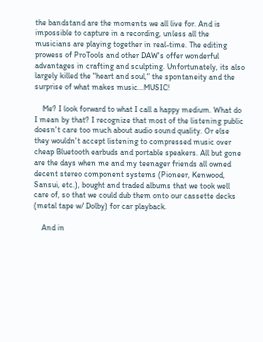the bandstand are the moments we all live for. And is impossible to capture in a recording, unless all the musicians are playing together in real-time. The editing prowess of ProTools and other DAW's offer wonderful advantages in crafting and sculpting. Unfortunately, its also largely killed the "heart and soul," the spontaneity and the surprise of what makes music...MUSIC!

    Me? I look forward to what I call a happy medium. What do I mean by that? I recognize that most of the listening public doesn't care too much about audio sound quality. Or else they wouldn't accept listening to compressed music over cheap Bluetooth earbuds and portable speakers. All but gone are the days when me and my teenager friends all owned decent stereo component systems (Pioneer, Kenwood, Sansui, etc.), bought and traded albums that we took well care of, so that we could dub them onto our cassette decks (metal tape w/ Dolby) for car playback.

    And in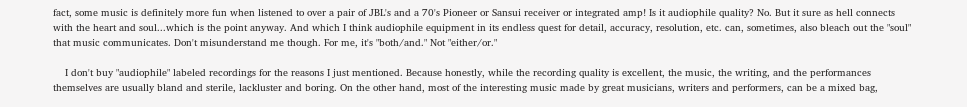fact, some music is definitely more fun when listened to over a pair of JBL's and a 70's Pioneer or Sansui receiver or integrated amp! Is it audiophile quality? No. But it sure as hell connects with the heart and soul...which is the point anyway. And which I think audiophile equipment in its endless quest for detail, accuracy, resolution, etc. can, sometimes, also bleach out the "soul" that music communicates. Don't misunderstand me though. For me, it's "both/and." Not "either/or."

    I don't buy "audiophile" labeled recordings for the reasons I just mentioned. Because honestly, while the recording quality is excellent, the music, the writing, and the performances themselves are usually bland and sterile, lackluster and boring. On the other hand, most of the interesting music made by great musicians, writers and performers, can be a mixed bag,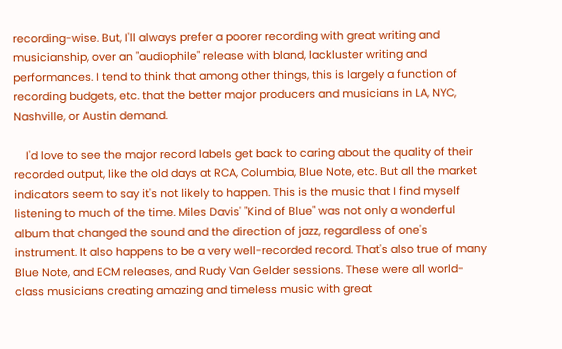recording-wise. But, I'll always prefer a poorer recording with great writing and musicianship, over an "audiophile" release with bland, lackluster writing and performances. I tend to think that among other things, this is largely a function of recording budgets, etc. that the better major producers and musicians in LA, NYC, Nashville, or Austin demand.

    I'd love to see the major record labels get back to caring about the quality of their recorded output, like the old days at RCA, Columbia, Blue Note, etc. But all the market indicators seem to say it's not likely to happen. This is the music that I find myself listening to much of the time. Miles Davis' "Kind of Blue" was not only a wonderful album that changed the sound and the direction of jazz, regardless of one's instrument. It also happens to be a very well-recorded record. That's also true of many Blue Note, and ECM releases, and Rudy Van Gelder sessions. These were all world-class musicians creating amazing and timeless music with great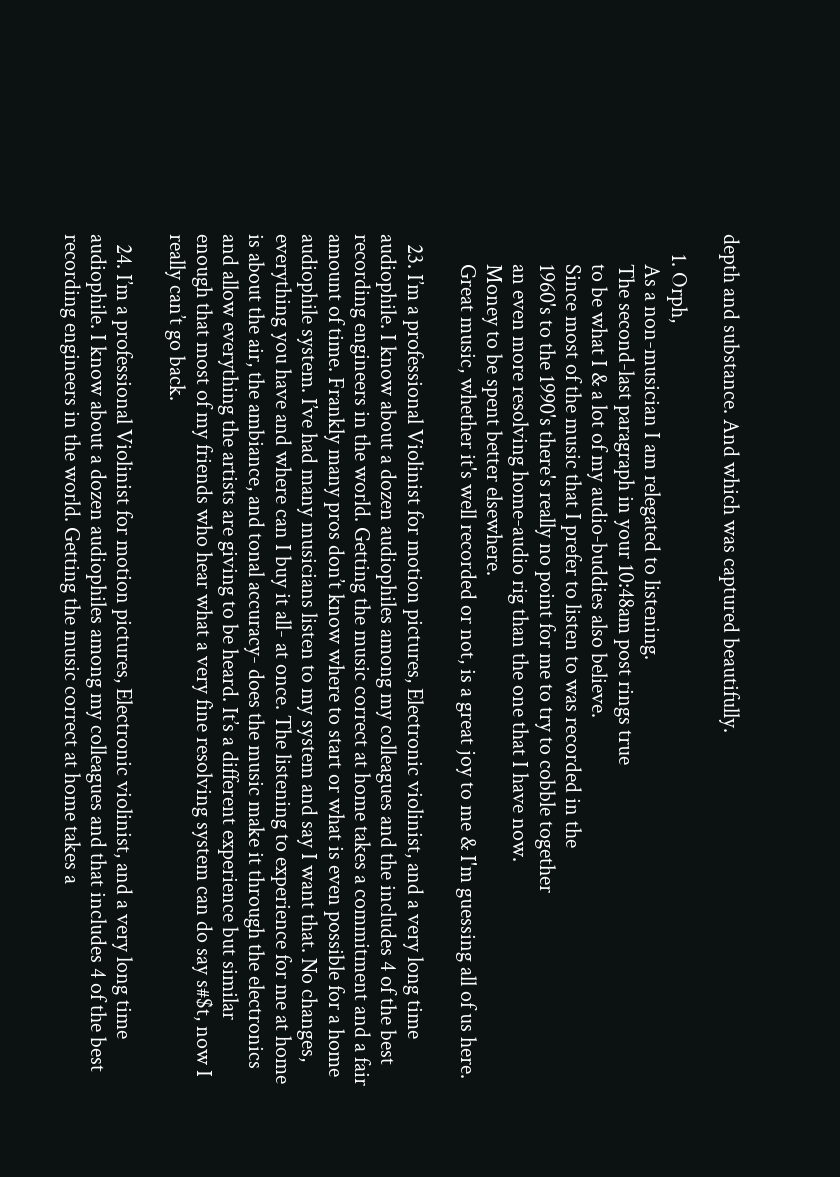depth and substance. And which was captured beautifully.

    1. Orph,
      As a non-musician I am relegated to listening.
      The second-last paragraph in your 10:48am post rings true
      to be what I & a lot of my audio-buddies also believe.
      Since most of the music that I prefer to listen to was recorded in the
      1960's to the 1990's there's really no point for me to try to cobble together
      an even more resolving home-audio rig than the one that I have now.
      Money to be spent better elsewhere.
      Great music, whether it's well recorded or not, is a great joy to me & I'm guessing all of us here.

  23. I’m a professional Violinist for motion pictures, Electronic violinist, and a very long time audiophile. I know about a dozen audiophiles among my colleagues and the includes 4 of the best recording engineers in the world. Getting the music correct at home takes a commitment and a fair amount of time. Frankly many pros don’t know where to start or what is even possible for a home audiophile system. I’ve had many musicians listen to my system and say I want that. No changes, everything you have and where can I buy it all- at once. The listening to experience for me at home is about the air, the ambiance, and tonal accuracy- does the music make it through the electronics and allow everything the artists are giving to be heard. It’s a different experience but similar enough that most of my friends who hear what a very fine resolving system can do say s#$t, now I really can’t go back.

  24. I’m a professional Violinist for motion pictures, Electronic violinist, and a very long time audiophile. I know about a dozen audiophiles among my colleagues and that includes 4 of the best recording engineers in the world. Getting the music correct at home takes a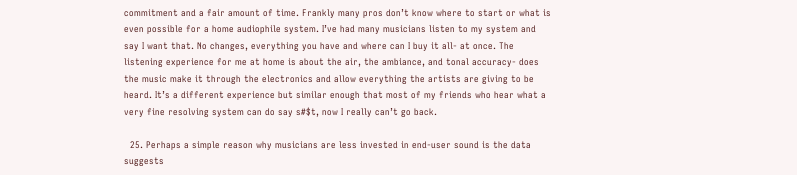commitment and a fair amount of time. Frankly many pros don’t know where to start or what is even possible for a home audiophile system. I’ve had many musicians listen to my system and say I want that. No changes, everything you have and where can I buy it all- at once. The listening experience for me at home is about the air, the ambiance, and tonal accuracy- does the music make it through the electronics and allow everything the artists are giving to be heard. It’s a different experience but similar enough that most of my friends who hear what a very fine resolving system can do say s#$t, now I really can’t go back.

  25. Perhaps a simple reason why musicians are less invested in end-user sound is the data suggests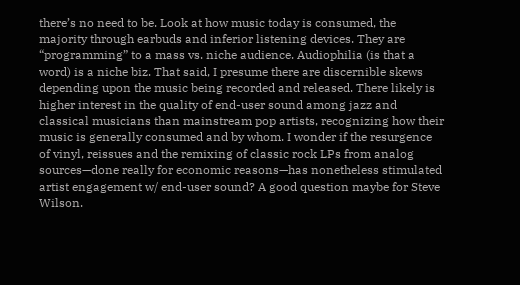there’s no need to be. Look at how music today is consumed, the majority through earbuds and inferior listening devices. They are “programming” to a mass vs. niche audience. Audiophilia (is that a word) is a niche biz. That said, I presume there are discernible skews depending upon the music being recorded and released. There likely is higher interest in the quality of end-user sound among jazz and classical musicians than mainstream pop artists, recognizing how their music is generally consumed and by whom. I wonder if the resurgence of vinyl, reissues and the remixing of classic rock LPs from analog sources—done really for economic reasons—has nonetheless stimulated artist engagement w/ end-user sound? A good question maybe for Steve Wilson.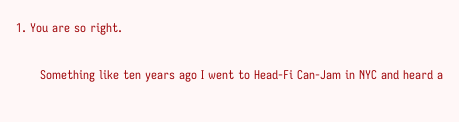1. You are so right.

      Something like ten years ago I went to Head-Fi Can-Jam in NYC and heard a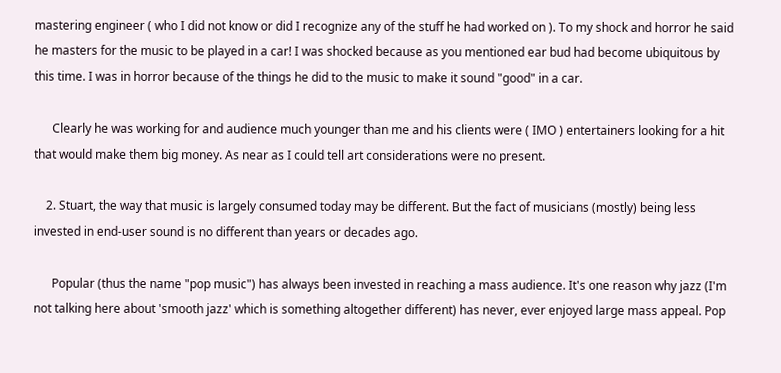mastering engineer ( who I did not know or did I recognize any of the stuff he had worked on ). To my shock and horror he said he masters for the music to be played in a car! I was shocked because as you mentioned ear bud had become ubiquitous by this time. I was in horror because of the things he did to the music to make it sound "good" in a car.

      Clearly he was working for and audience much younger than me and his clients were ( IMO ) entertainers looking for a hit that would make them big money. As near as I could tell art considerations were no present.

    2. Stuart, the way that music is largely consumed today may be different. But the fact of musicians (mostly) being less invested in end-user sound is no different than years or decades ago.

      Popular (thus the name "pop music") has always been invested in reaching a mass audience. It's one reason why jazz (I'm not talking here about 'smooth jazz' which is something altogether different) has never, ever enjoyed large mass appeal. Pop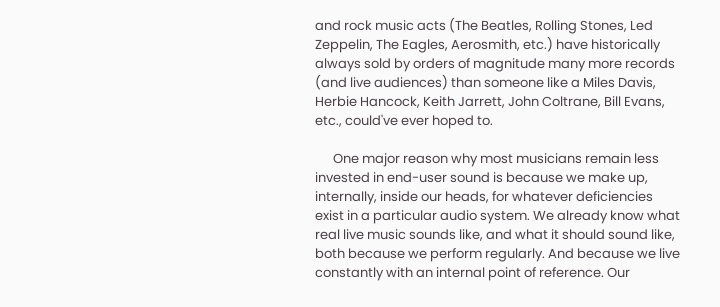and rock music acts (The Beatles, Rolling Stones, Led Zeppelin, The Eagles, Aerosmith, etc.) have historically always sold by orders of magnitude many more records (and live audiences) than someone like a Miles Davis, Herbie Hancock, Keith Jarrett, John Coltrane, Bill Evans, etc., could've ever hoped to.

      One major reason why most musicians remain less invested in end-user sound is because we make up, internally, inside our heads, for whatever deficiencies exist in a particular audio system. We already know what real live music sounds like, and what it should sound like, both because we perform regularly. And because we live constantly with an internal point of reference. Our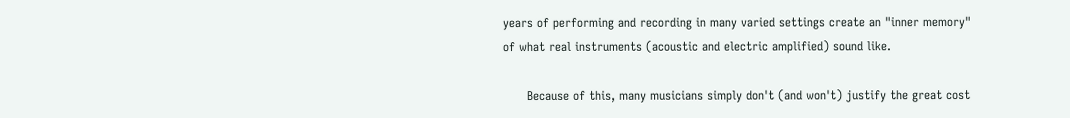years of performing and recording in many varied settings create an "inner memory" of what real instruments (acoustic and electric amplified) sound like.

      Because of this, many musicians simply don't (and won't) justify the great cost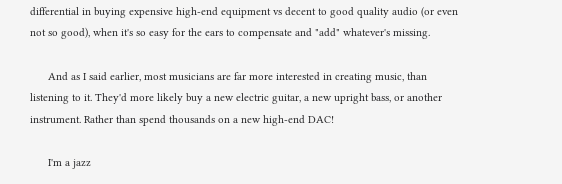differential in buying expensive high-end equipment vs decent to good quality audio (or even not so good), when it's so easy for the ears to compensate and "add" whatever's missing.

      And as I said earlier, most musicians are far more interested in creating music, than listening to it. They'd more likely buy a new electric guitar, a new upright bass, or another instrument. Rather than spend thousands on a new high-end DAC!

      I'm a jazz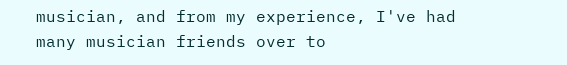musician, and from my experience, I've had many musician friends over to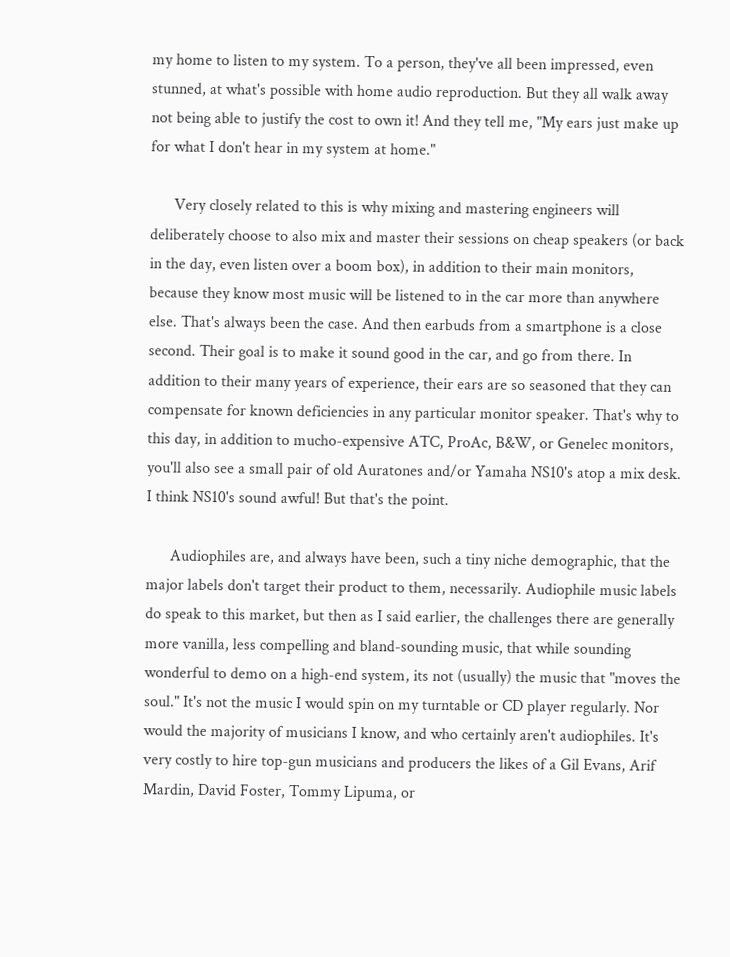my home to listen to my system. To a person, they've all been impressed, even stunned, at what's possible with home audio reproduction. But they all walk away not being able to justify the cost to own it! And they tell me, "My ears just make up for what I don't hear in my system at home."

      Very closely related to this is why mixing and mastering engineers will deliberately choose to also mix and master their sessions on cheap speakers (or back in the day, even listen over a boom box), in addition to their main monitors, because they know most music will be listened to in the car more than anywhere else. That's always been the case. And then earbuds from a smartphone is a close second. Their goal is to make it sound good in the car, and go from there. In addition to their many years of experience, their ears are so seasoned that they can compensate for known deficiencies in any particular monitor speaker. That's why to this day, in addition to mucho-expensive ATC, ProAc, B&W, or Genelec monitors, you'll also see a small pair of old Auratones and/or Yamaha NS10's atop a mix desk. I think NS10's sound awful! But that's the point.

      Audiophiles are, and always have been, such a tiny niche demographic, that the major labels don't target their product to them, necessarily. Audiophile music labels do speak to this market, but then as I said earlier, the challenges there are generally more vanilla, less compelling and bland-sounding music, that while sounding wonderful to demo on a high-end system, its not (usually) the music that "moves the soul." It's not the music I would spin on my turntable or CD player regularly. Nor would the majority of musicians I know, and who certainly aren't audiophiles. It's very costly to hire top-gun musicians and producers the likes of a Gil Evans, Arif Mardin, David Foster, Tommy Lipuma, or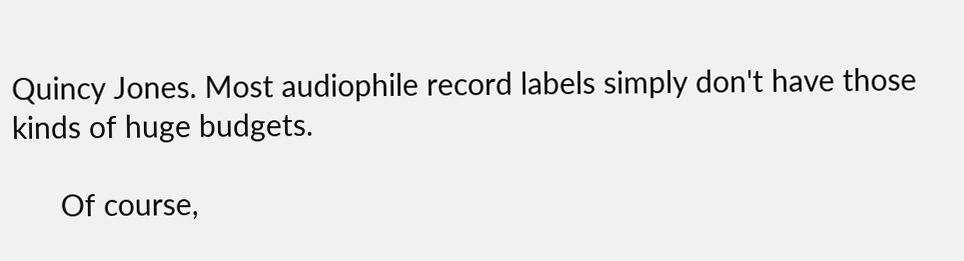Quincy Jones. Most audiophile record labels simply don't have those kinds of huge budgets.

      Of course,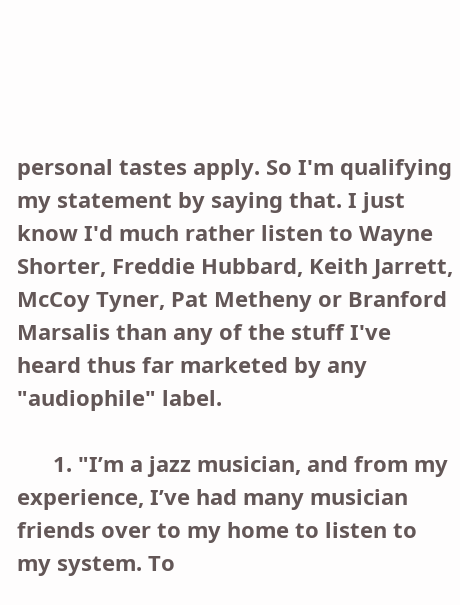personal tastes apply. So I'm qualifying my statement by saying that. I just know I'd much rather listen to Wayne Shorter, Freddie Hubbard, Keith Jarrett, McCoy Tyner, Pat Metheny or Branford Marsalis than any of the stuff I've heard thus far marketed by any "audiophile" label.

      1. "I’m a jazz musician, and from my experience, I’ve had many musician friends over to my home to listen to my system. To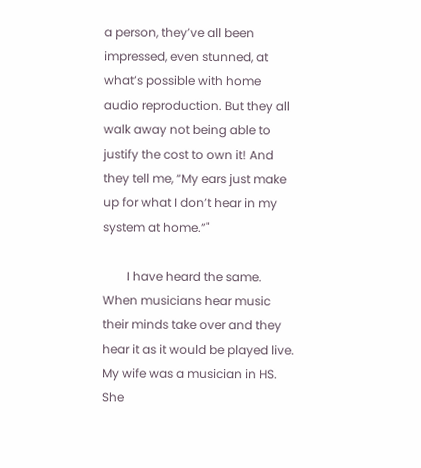a person, they’ve all been impressed, even stunned, at what’s possible with home audio reproduction. But they all walk away not being able to justify the cost to own it! And they tell me, “My ears just make up for what I don’t hear in my system at home.”"

        I have heard the same. When musicians hear music their minds take over and they hear it as it would be played live. My wife was a musician in HS. She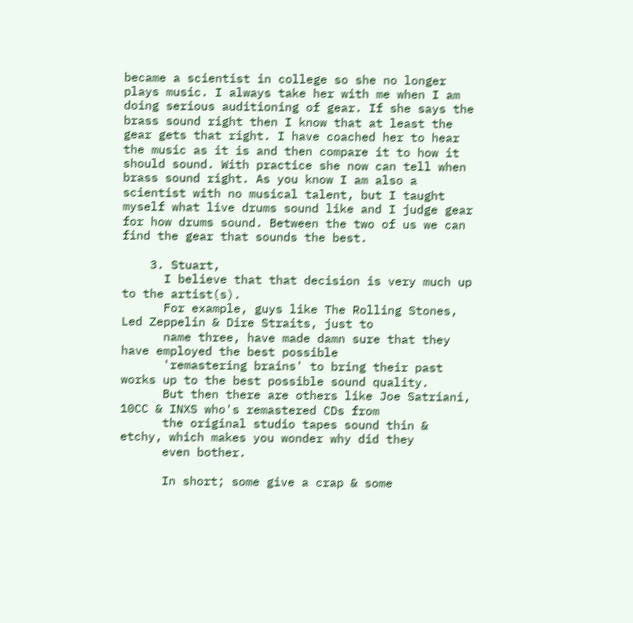became a scientist in college so she no longer plays music. I always take her with me when I am doing serious auditioning of gear. If she says the brass sound right then I know that at least the gear gets that right. I have coached her to hear the music as it is and then compare it to how it should sound. With practice she now can tell when brass sound right. As you know I am also a scientist with no musical talent, but I taught myself what live drums sound like and I judge gear for how drums sound. Between the two of us we can find the gear that sounds the best.

    3. Stuart,
      I believe that that decision is very much up to the artist(s).
      For example, guys like The Rolling Stones, Led Zeppelin & Dire Straits, just to
      name three, have made damn sure that they have employed the best possible
      'remastering brains' to bring their past works up to the best possible sound quality.
      But then there are others like Joe Satriani, 10CC & INXS who's remastered CDs from
      the original studio tapes sound thin & etchy, which makes you wonder why did they
      even bother.

      In short; some give a crap & some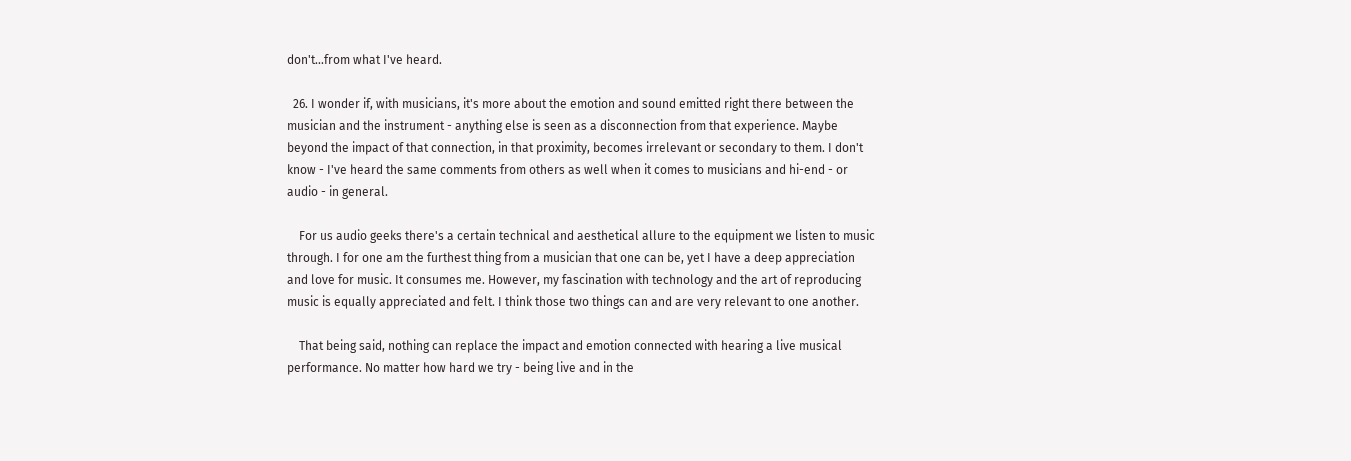don't...from what I've heard.

  26. I wonder if, with musicians, it's more about the emotion and sound emitted right there between the musician and the instrument - anything else is seen as a disconnection from that experience. Maybe beyond the impact of that connection, in that proximity, becomes irrelevant or secondary to them. I don't know - I've heard the same comments from others as well when it comes to musicians and hi-end - or audio - in general.

    For us audio geeks there's a certain technical and aesthetical allure to the equipment we listen to music through. I for one am the furthest thing from a musician that one can be, yet I have a deep appreciation and love for music. It consumes me. However, my fascination with technology and the art of reproducing music is equally appreciated and felt. I think those two things can and are very relevant to one another.

    That being said, nothing can replace the impact and emotion connected with hearing a live musical performance. No matter how hard we try - being live and in the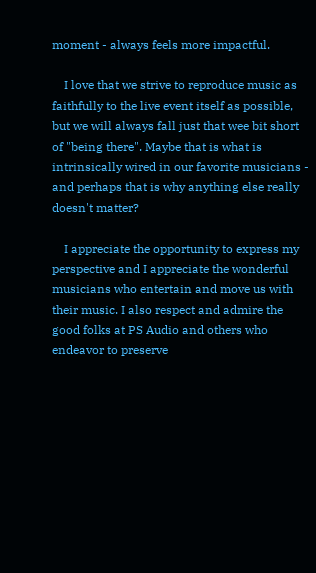moment - always feels more impactful.

    I love that we strive to reproduce music as faithfully to the live event itself as possible, but we will always fall just that wee bit short of "being there". Maybe that is what is intrinsically wired in our favorite musicians - and perhaps that is why anything else really doesn't matter?

    I appreciate the opportunity to express my perspective and I appreciate the wonderful musicians who entertain and move us with their music. I also respect and admire the good folks at PS Audio and others who endeavor to preserve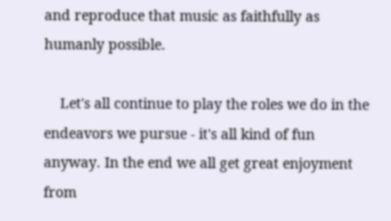and reproduce that music as faithfully as humanly possible.

    Let's all continue to play the roles we do in the endeavors we pursue - it's all kind of fun anyway. In the end we all get great enjoyment from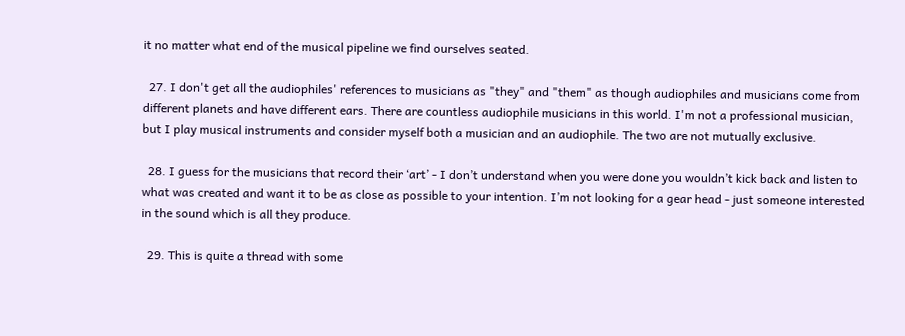it no matter what end of the musical pipeline we find ourselves seated.

  27. I don't get all the audiophiles' references to musicians as "they" and "them" as though audiophiles and musicians come from different planets and have different ears. There are countless audiophile musicians in this world. I'm not a professional musician, but I play musical instruments and consider myself both a musician and an audiophile. The two are not mutually exclusive.

  28. I guess for the musicians that record their ‘art’ - I don’t understand when you were done you wouldn’t kick back and listen to what was created and want it to be as close as possible to your intention. I’m not looking for a gear head - just someone interested in the sound which is all they produce.

  29. This is quite a thread with some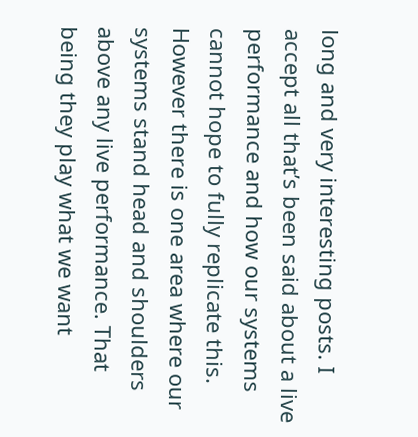long and very interesting posts. I accept all that’s been said about a live performance and how our systems cannot hope to fully replicate this. However there is one area where our systems stand head and shoulders above any live performance. That being they play what we want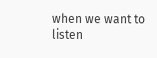when we want to listen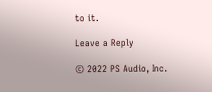to it.

Leave a Reply

© 2022 PS Audio, Inc.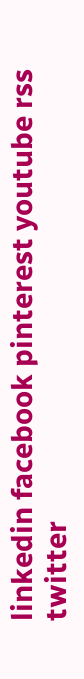linkedin facebook pinterest youtube rss twitter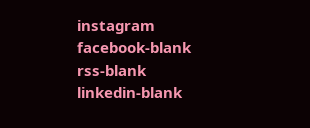instagram facebook-blank rss-blank linkedin-blank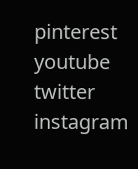pinterest youtube twitter instagram